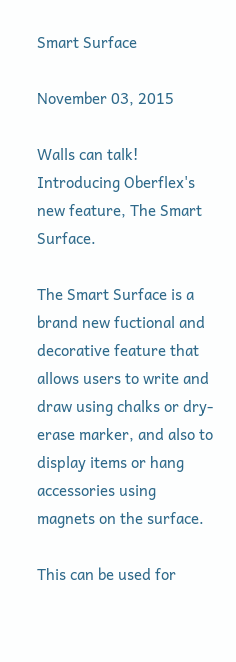Smart Surface

November 03, 2015

Walls can talk! Introducing Oberflex's new feature, The Smart Surface.

The Smart Surface is a brand new fuctional and decorative feature that allows users to write and draw using chalks or dry-erase marker, and also to display items or hang accessories using magnets on the surface.

This can be used for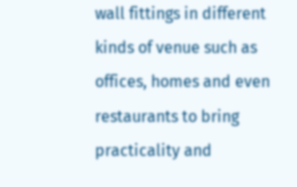wall fittings in different kinds of venue such as offices, homes and even restaurants to bring practicality and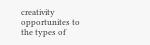creativity opportunites to the types of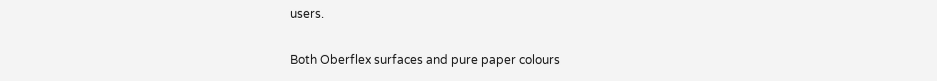users.

Both Oberflex surfaces and pure paper colours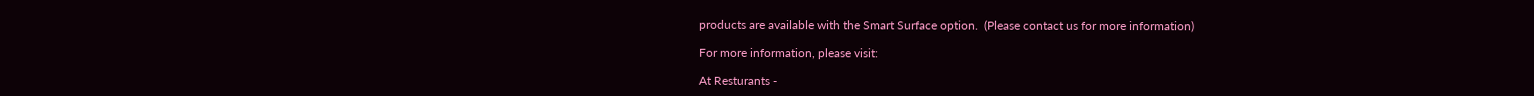products are available with the Smart Surface option.  (Please contact us for more information)

For more information, please visit:

At Resturants -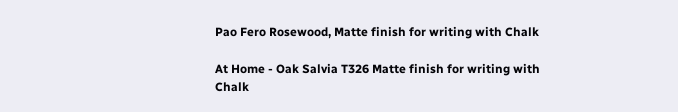Pao Fero Rosewood, Matte finish for writing with Chalk

At Home - Oak Salvia T326 Matte finish for writing with Chalk